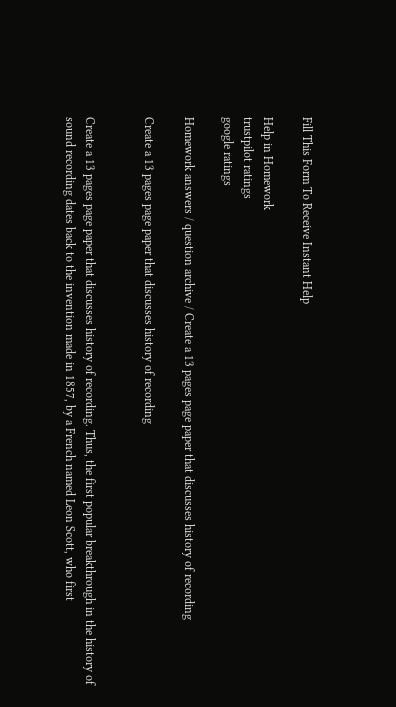Fill This Form To Receive Instant Help

Help in Homework
trustpilot ratings
google ratings

Homework answers / question archive / Create a 13 pages page paper that discusses history of recording

Create a 13 pages page paper that discusses history of recording


Create a 13 pages page paper that discusses history of recording. Thus, the first popular breakthrough in the history of sound recording dates back to the invention made in 1857, by a French named Leon Scott, who first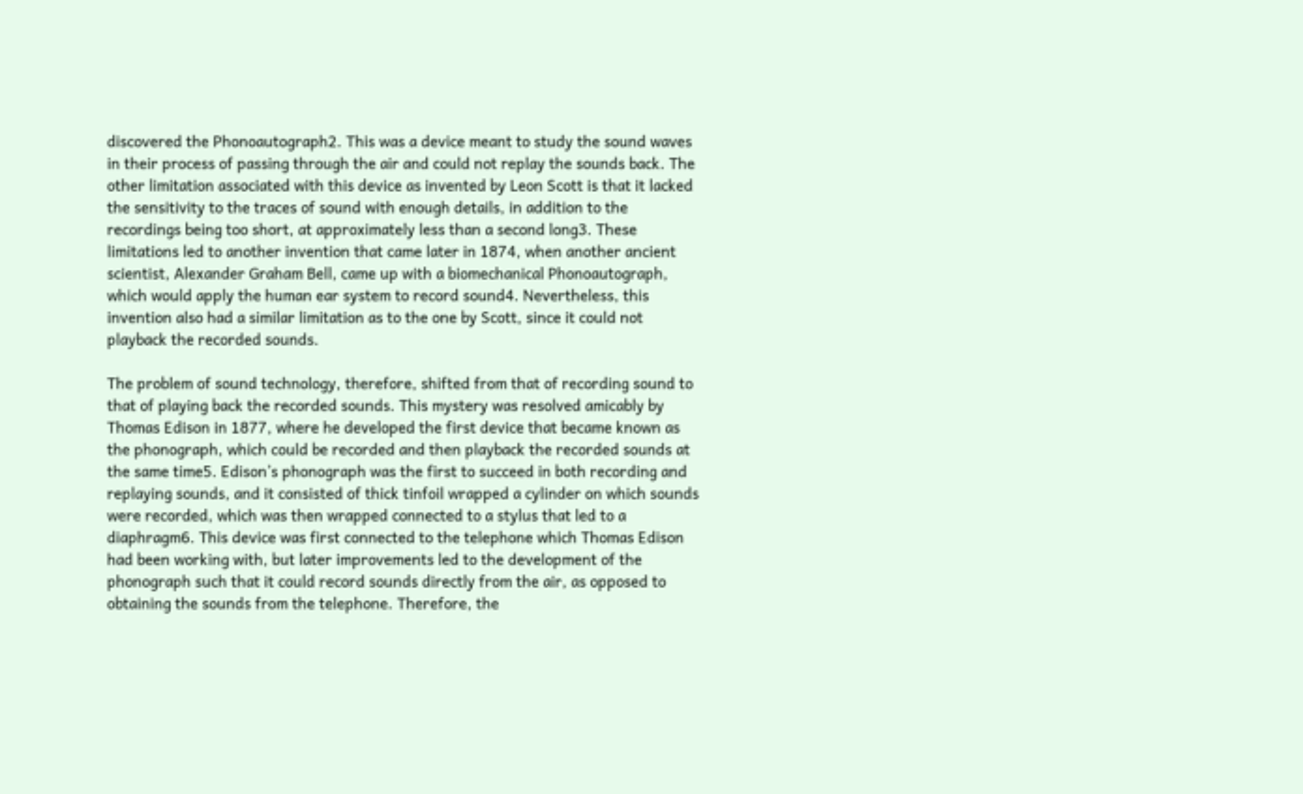discovered the Phonoautograph2. This was a device meant to study the sound waves in their process of passing through the air and could not replay the sounds back. The other limitation associated with this device as invented by Leon Scott is that it lacked the sensitivity to the traces of sound with enough details, in addition to the recordings being too short, at approximately less than a second long3. These limitations led to another invention that came later in 1874, when another ancient scientist, Alexander Graham Bell, came up with a biomechanical Phonoautograph, which would apply the human ear system to record sound4. Nevertheless, this invention also had a similar limitation as to the one by Scott, since it could not playback the recorded sounds.

The problem of sound technology, therefore, shifted from that of recording sound to that of playing back the recorded sounds. This mystery was resolved amicably by Thomas Edison in 1877, where he developed the first device that became known as the phonograph, which could be recorded and then playback the recorded sounds at the same time5. Edison’s phonograph was the first to succeed in both recording and replaying sounds, and it consisted of thick tinfoil wrapped a cylinder on which sounds were recorded, which was then wrapped connected to a stylus that led to a diaphragm6. This device was first connected to the telephone which Thomas Edison had been working with, but later improvements led to the development of the phonograph such that it could record sounds directly from the air, as opposed to obtaining the sounds from the telephone. Therefore, the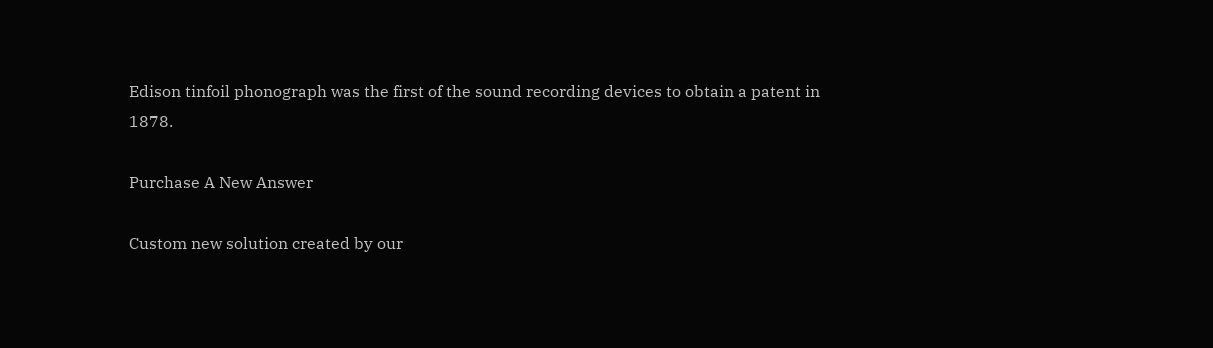Edison tinfoil phonograph was the first of the sound recording devices to obtain a patent in 1878.

Purchase A New Answer

Custom new solution created by our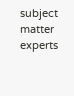subject matter experts